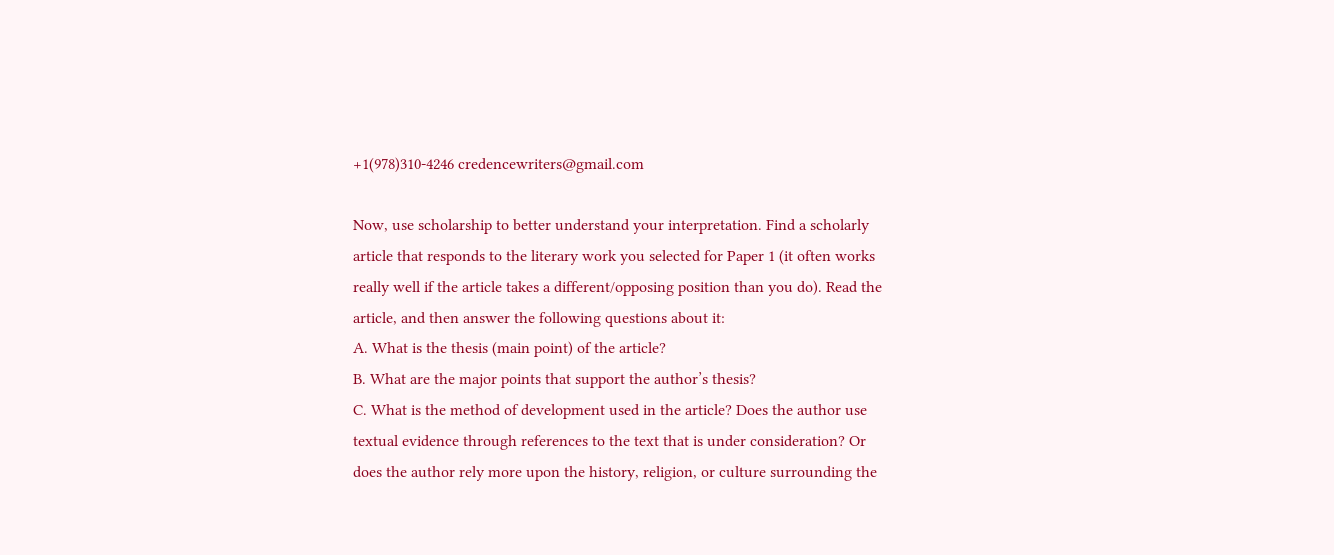+1(978)310-4246 credencewriters@gmail.com

Now, use scholarship to better understand your interpretation. Find a scholarly article that responds to the literary work you selected for Paper 1 (it often works really well if the article takes a different/opposing position than you do). Read the article, and then answer the following questions about it:
A. What is the thesis (main point) of the article?
B. What are the major points that support the author’s thesis?
C. What is the method of development used in the article? Does the author use textual evidence through references to the text that is under consideration? Or does the author rely more upon the history, religion, or culture surrounding the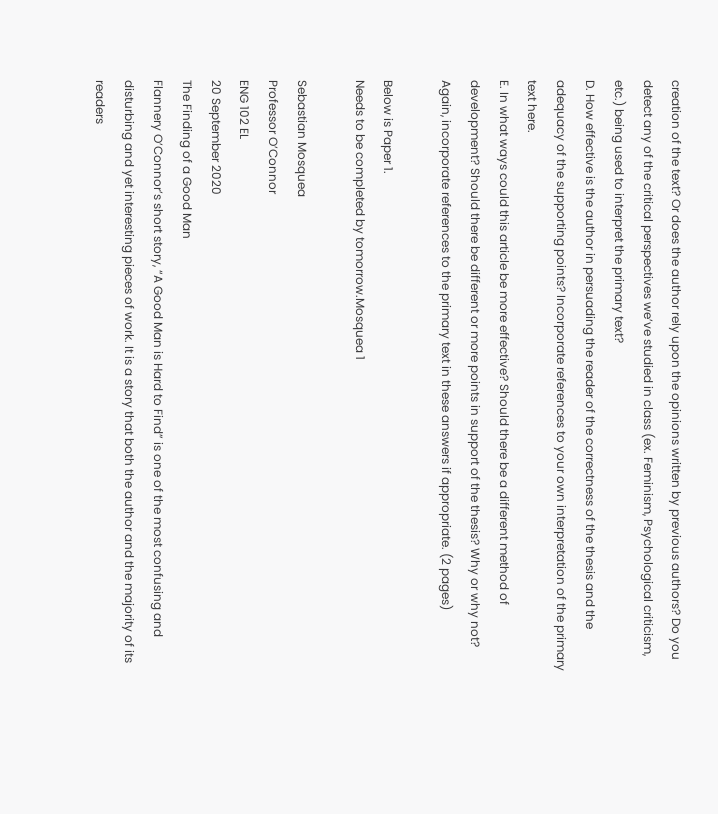creation of the text? Or does the author rely upon the opinions written by previous authors? Do you detect any of the critical perspectives we’ve studied in class (ex. Feminism, Psychological criticism, etc.) being used to interpret the primary text?
D. How effective is the author in persuading the reader of the correctness of the thesis and the adequacy of the supporting points? Incorporate references to your own interpretation of the primary text here.
E. In what ways could this article be more effective? Should there be a different method of development? Should there be different or more points in support of the thesis? Why or why not? Again, incorporate references to the primary text in these answers if appropriate. (2 pages)

Below is Paper 1.
Needs to be completed by tomorrow.Mosquea 1

Sebastian Mosquea
Professor O’Connor
ENG 102 EL
20 September 2020
The Finding of a Good Man
Flannery O’Connor’s short story, “A Good Man is Hard to Find” is one of the most confusing and disturbing and yet interesting pieces of work. It is a story that both the author and the majority of its readers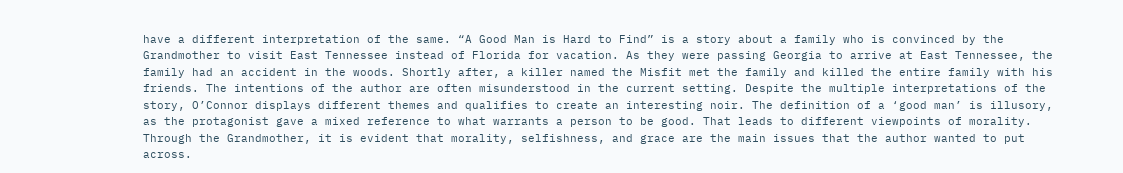have a different interpretation of the same. “A Good Man is Hard to Find” is a story about a family who is convinced by the Grandmother to visit East Tennessee instead of Florida for vacation. As they were passing Georgia to arrive at East Tennessee, the family had an accident in the woods. Shortly after, a killer named the Misfit met the family and killed the entire family with his friends. The intentions of the author are often misunderstood in the current setting. Despite the multiple interpretations of the story, O’Connor displays different themes and qualifies to create an interesting noir. The definition of a ‘good man’ is illusory, as the protagonist gave a mixed reference to what warrants a person to be good. That leads to different viewpoints of morality. Through the Grandmother, it is evident that morality, selfishness, and grace are the main issues that the author wanted to put across.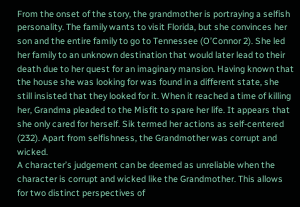From the onset of the story, the grandmother is portraying a selfish personality. The family wants to visit Florida, but she convinces her son and the entire family to go to Tennessee (O’Connor 2). She led her family to an unknown destination that would later lead to their death due to her quest for an imaginary mansion. Having known that the house she was looking for was found in a different state, she still insisted that they looked for it. When it reached a time of killing her, Grandma pleaded to the Misfit to spare her life. It appears that she only cared for herself. Sik termed her actions as self-centered (232). Apart from selfishness, the Grandmother was corrupt and wicked.
A character’s judgement can be deemed as unreliable when the character is corrupt and wicked like the Grandmother. This allows for two distinct perspectives of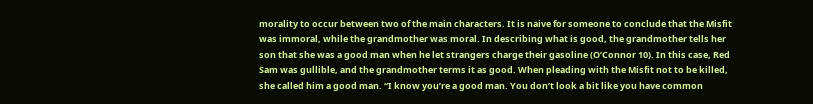morality to occur between two of the main characters. It is naive for someone to conclude that the Misfit was immoral, while the grandmother was moral. In describing what is good, the grandmother tells her son that she was a good man when he let strangers charge their gasoline (O’Connor 10). In this case, Red Sam was gullible, and the grandmother terms it as good. When pleading with the Misfit not to be killed, she called him a good man. “I know you’re a good man. You don’t look a bit like you have common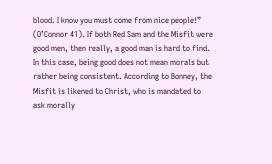blood. I know you must come from nice people!” (O’Connor 41). If both Red Sam and the Misfit were good men, then really, a good man is hard to find. In this case, being good does not mean morals but rather being consistent. According to Bonney, the Misfit is likened to Christ, who is mandated to ask morally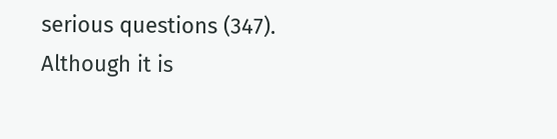serious questions (347).
Although it is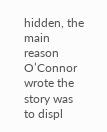hidden, the main reason O’Connor wrote the story was to displ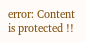error: Content is protected !!